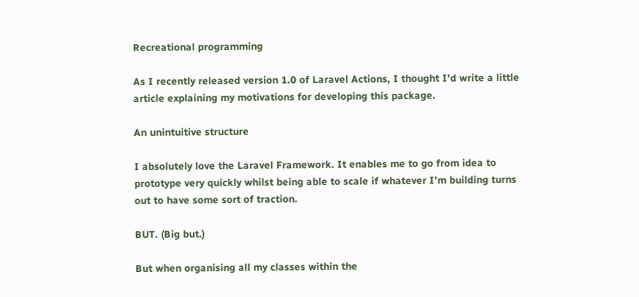Recreational programming

As I recently released version 1.0 of Laravel Actions, I thought I’d write a little article explaining my motivations for developing this package.

An unintuitive structure

I absolutely love the Laravel Framework. It enables me to go from idea to prototype very quickly whilst being able to scale if whatever I’m building turns out to have some sort of traction.

BUT. (Big but.)

But when organising all my classes within the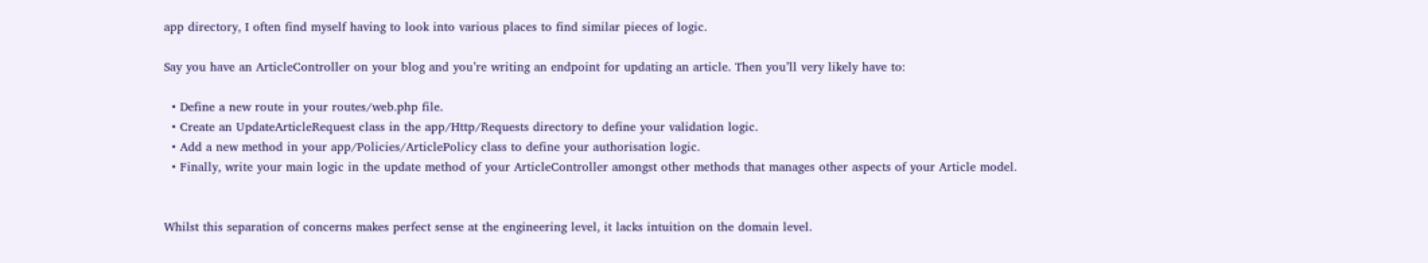app directory, I often find myself having to look into various places to find similar pieces of logic.

Say you have an ArticleController on your blog and you’re writing an endpoint for updating an article. Then you’ll very likely have to:

  • Define a new route in your routes/web.php file.
  • Create an UpdateArticleRequest class in the app/Http/Requests directory to define your validation logic.
  • Add a new method in your app/Policies/ArticlePolicy class to define your authorisation logic.
  • Finally, write your main logic in the update method of your ArticleController amongst other methods that manages other aspects of your Article model.


Whilst this separation of concerns makes perfect sense at the engineering level, it lacks intuition on the domain level.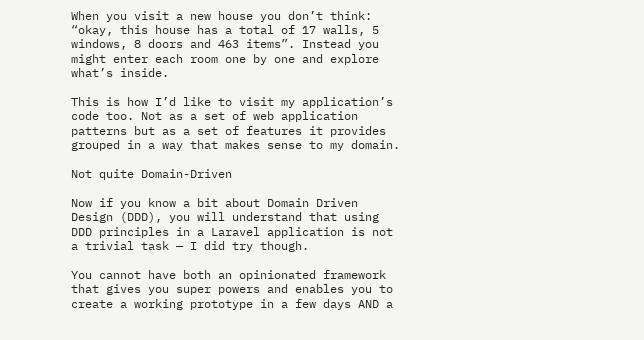When you visit a new house you don’t think: “okay, this house has a total of 17 walls, 5 windows, 8 doors and 463 items”. Instead you might enter each room one by one and explore what’s inside.

This is how I’d like to visit my application’s code too. Not as a set of web application patterns but as a set of features it provides grouped in a way that makes sense to my domain.

Not quite Domain-Driven

Now if you know a bit about Domain Driven Design (DDD), you will understand that using DDD principles in a Laravel application is not a trivial task — I did try though.

You cannot have both an opinionated framework that gives you super powers and enables you to create a working prototype in a few days AND a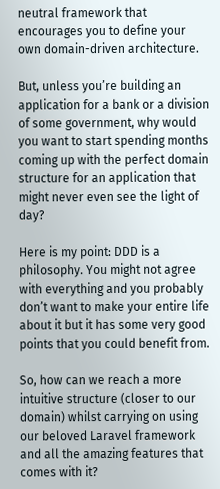neutral framework that encourages you to define your own domain-driven architecture.

But, unless you’re building an application for a bank or a division of some government, why would you want to start spending months coming up with the perfect domain structure for an application that might never even see the light of day?

Here is my point: DDD is a philosophy. You might not agree with everything and you probably don’t want to make your entire life about it but it has some very good points that you could benefit from.

So, how can we reach a more intuitive structure (closer to our domain) whilst carrying on using our beloved Laravel framework and all the amazing features that comes with it?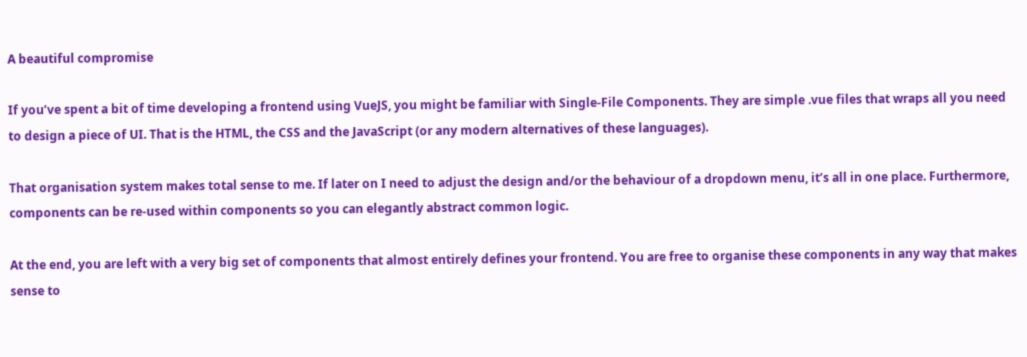A beautiful compromise

If you’ve spent a bit of time developing a frontend using VueJS, you might be familiar with Single-File Components. They are simple .vue files that wraps all you need to design a piece of UI. That is the HTML, the CSS and the JavaScript (or any modern alternatives of these languages).

That organisation system makes total sense to me. If later on I need to adjust the design and/or the behaviour of a dropdown menu, it’s all in one place. Furthermore, components can be re-used within components so you can elegantly abstract common logic.

At the end, you are left with a very big set of components that almost entirely defines your frontend. You are free to organise these components in any way that makes sense to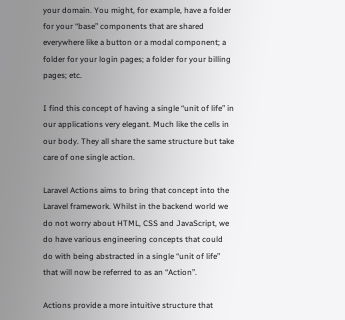your domain. You might, for example, have a folder for your “base” components that are shared everywhere like a button or a modal component; a folder for your login pages; a folder for your billing pages; etc.

I find this concept of having a single “unit of life” in our applications very elegant. Much like the cells in our body. They all share the same structure but take care of one single action.

Laravel Actions aims to bring that concept into the Laravel framework. Whilst in the backend world we do not worry about HTML, CSS and JavaScript, we do have various engineering concepts that could do with being abstracted in a single “unit of life” that will now be referred to as an “Action”.

Actions provide a more intuitive structure that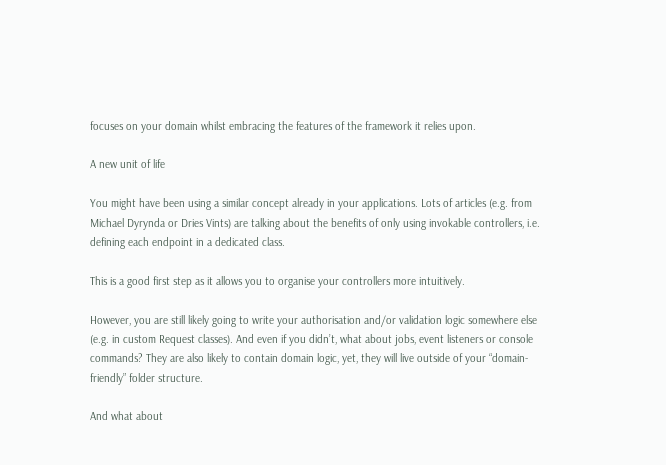focuses on your domain whilst embracing the features of the framework it relies upon.

A new unit of life

You might have been using a similar concept already in your applications. Lots of articles (e.g. from Michael Dyrynda or Dries Vints) are talking about the benefits of only using invokable controllers, i.e. defining each endpoint in a dedicated class.

This is a good first step as it allows you to organise your controllers more intuitively.

However, you are still likely going to write your authorisation and/or validation logic somewhere else (e.g. in custom Request classes). And even if you didn’t, what about jobs, event listeners or console commands? They are also likely to contain domain logic, yet, they will live outside of your “domain-friendly” folder structure.

And what about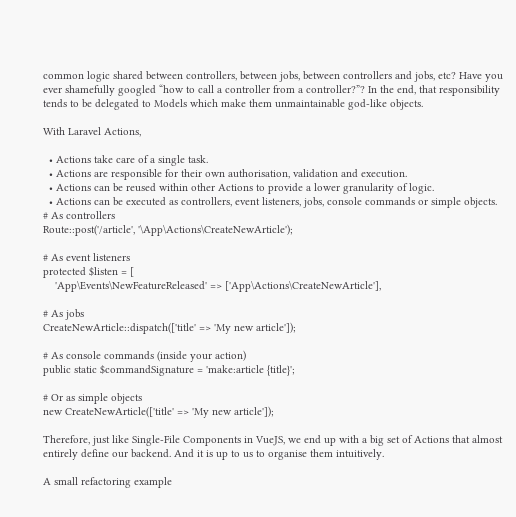common logic shared between controllers, between jobs, between controllers and jobs, etc? Have you ever shamefully googled “how to call a controller from a controller?”? In the end, that responsibility tends to be delegated to Models which make them unmaintainable god-like objects.

With Laravel Actions,

  • Actions take care of a single task.
  • Actions are responsible for their own authorisation, validation and execution.
  • Actions can be reused within other Actions to provide a lower granularity of logic.
  • Actions can be executed as controllers, event listeners, jobs, console commands or simple objects.
# As controllers
Route::post('/article', '\App\Actions\CreateNewArticle');

# As event listeners
protected $listen = [
    'App\Events\NewFeatureReleased' => ['App\Actions\CreateNewArticle'],

# As jobs
CreateNewArticle::dispatch(['title' => 'My new article']);

# As console commands (inside your action)
public static $commandSignature = 'make:article {title}';

# Or as simple objects
new CreateNewArticle(['title' => 'My new article']);

Therefore, just like Single-File Components in VueJS, we end up with a big set of Actions that almost entirely define our backend. And it is up to us to organise them intuitively.

A small refactoring example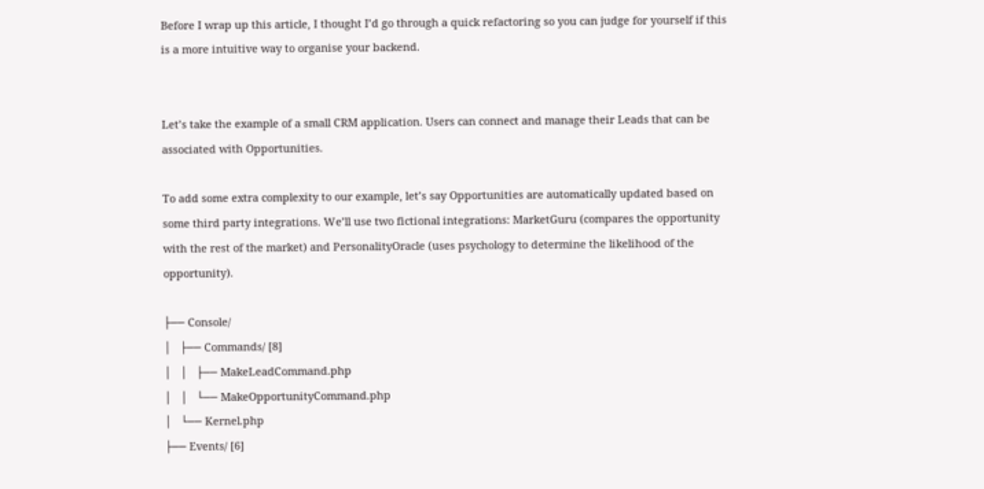Before I wrap up this article, I thought I’d go through a quick refactoring so you can judge for yourself if this is a more intuitive way to organise your backend.


Let’s take the example of a small CRM application. Users can connect and manage their Leads that can be associated with Opportunities.

To add some extra complexity to our example, let’s say Opportunities are automatically updated based on some third party integrations. We’ll use two fictional integrations: MarketGuru (compares the opportunity with the rest of the market) and PersonalityOracle (uses psychology to determine the likelihood of the opportunity).

├── Console/
│   ├── Commands/ [8]
│   │   ├── MakeLeadCommand.php
│   │   └── MakeOpportunityCommand.php
│   └── Kernel.php
├── Events/ [6]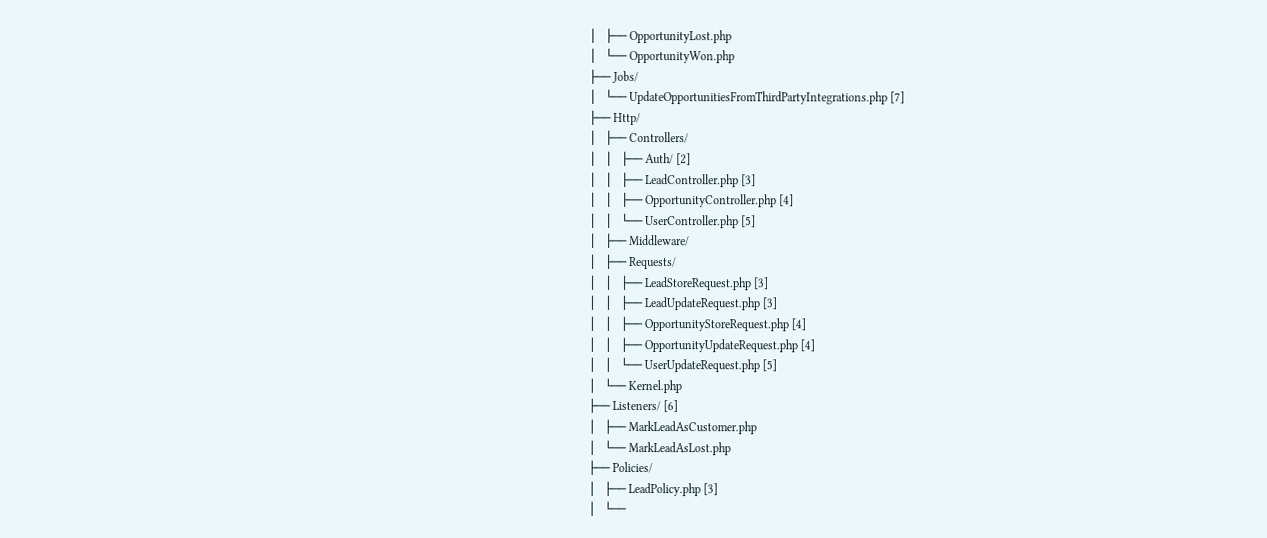│   ├── OpportunityLost.php
│   └── OpportunityWon.php
├── Jobs/
│   └── UpdateOpportunitiesFromThirdPartyIntegrations.php [7]
├── Http/
│   ├── Controllers/
│   │   ├── Auth/ [2]
│   │   ├── LeadController.php [3]
│   │   ├── OpportunityController.php [4]
│   │   └── UserController.php [5]
│   ├── Middleware/
│   ├── Requests/
│   │   ├── LeadStoreRequest.php [3]
│   │   ├── LeadUpdateRequest.php [3]
│   │   ├── OpportunityStoreRequest.php [4]
│   │   ├── OpportunityUpdateRequest.php [4]
│   │   └── UserUpdateRequest.php [5]
│   └── Kernel.php
├── Listeners/ [6]
│   ├── MarkLeadAsCustomer.php
│   └── MarkLeadAsLost.php
├── Policies/
│   ├── LeadPolicy.php [3]
│   └──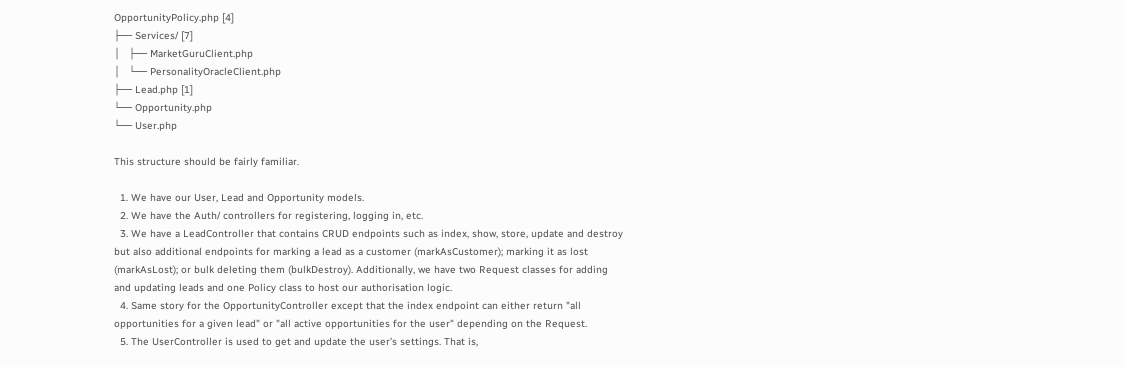OpportunityPolicy.php [4]
├── Services/ [7]
│   ├── MarketGuruClient.php
│   └── PersonalityOracleClient.php
├── Lead.php [1]
└── Opportunity.php
└── User.php

This structure should be fairly familiar.

  1. We have our User, Lead and Opportunity models.
  2. We have the Auth/ controllers for registering, logging in, etc.
  3. We have a LeadController that contains CRUD endpoints such as index, show, store, update and destroy but also additional endpoints for marking a lead as a customer (markAsCustomer); marking it as lost (markAsLost); or bulk deleting them (bulkDestroy). Additionally, we have two Request classes for adding and updating leads and one Policy class to host our authorisation logic.
  4. Same story for the OpportunityController except that the index endpoint can either return "all opportunities for a given lead" or "all active opportunities for the user" depending on the Request.
  5. The UserController is used to get and update the user’s settings. That is,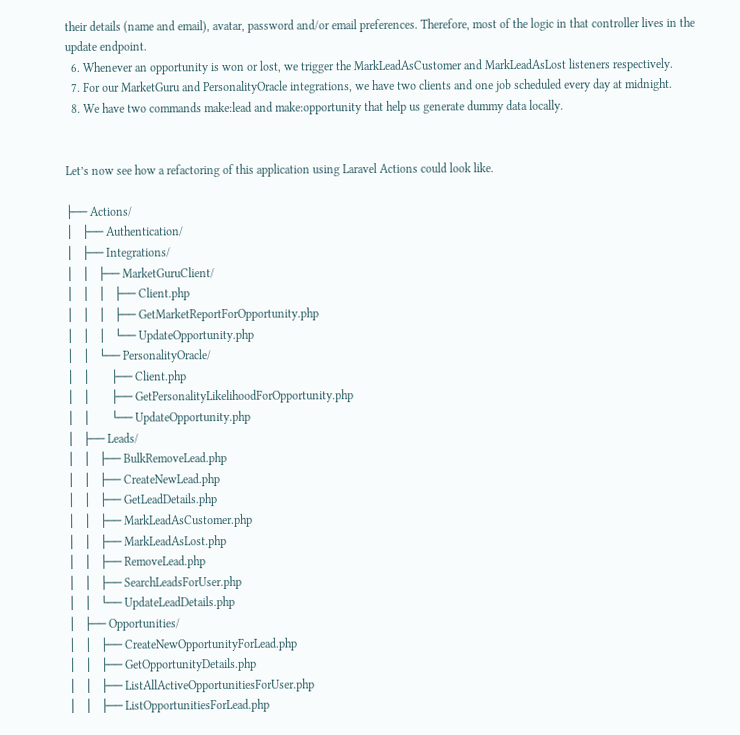their details (name and email), avatar, password and/or email preferences. Therefore, most of the logic in that controller lives in the update endpoint.
  6. Whenever an opportunity is won or lost, we trigger the MarkLeadAsCustomer and MarkLeadAsLost listeners respectively.
  7. For our MarketGuru and PersonalityOracle integrations, we have two clients and one job scheduled every day at midnight.
  8. We have two commands make:lead and make:opportunity that help us generate dummy data locally.


Let’s now see how a refactoring of this application using Laravel Actions could look like.

├── Actions/
│   ├── Authentication/
│   ├── Integrations/
│   │   ├── MarketGuruClient/
│   │   │   ├── Client.php
│   │   │   ├── GetMarketReportForOpportunity.php
│   │   │   └── UpdateOpportunity.php
│   │   └── PersonalityOracle/
│   │       ├── Client.php
│   │       ├── GetPersonalityLikelihoodForOpportunity.php
│   │       └── UpdateOpportunity.php
│   ├── Leads/
│   │   ├── BulkRemoveLead.php
│   │   ├── CreateNewLead.php
│   │   ├── GetLeadDetails.php
│   │   ├── MarkLeadAsCustomer.php
│   │   ├── MarkLeadAsLost.php
│   │   ├── RemoveLead.php
│   │   ├── SearchLeadsForUser.php
│   │   └── UpdateLeadDetails.php
│   ├── Opportunities/
│   │   ├── CreateNewOpportunityForLead.php
│   │   ├── GetOpportunityDetails.php
│   │   ├── ListAllActiveOpportunitiesForUser.php
│   │   ├── ListOpportunitiesForLead.php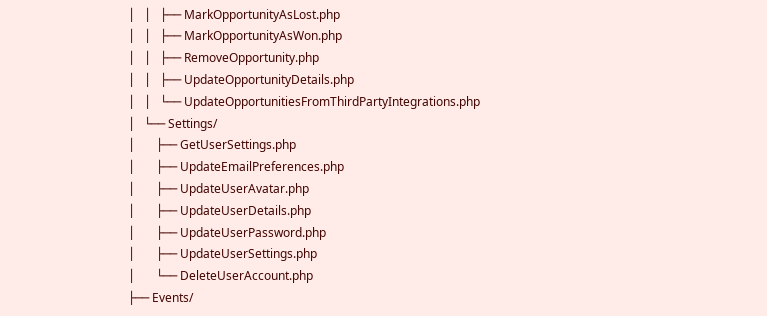│   │   ├── MarkOpportunityAsLost.php
│   │   ├── MarkOpportunityAsWon.php
│   │   ├── RemoveOpportunity.php
│   │   ├── UpdateOpportunityDetails.php
│   │   └── UpdateOpportunitiesFromThirdPartyIntegrations.php
│   └── Settings/
│       ├── GetUserSettings.php
│       ├── UpdateEmailPreferences.php
│       ├── UpdateUserAvatar.php
│       ├── UpdateUserDetails.php
│       ├── UpdateUserPassword.php
│       ├── UpdateUserSettings.php
│       └── DeleteUserAccount.php
├── Events/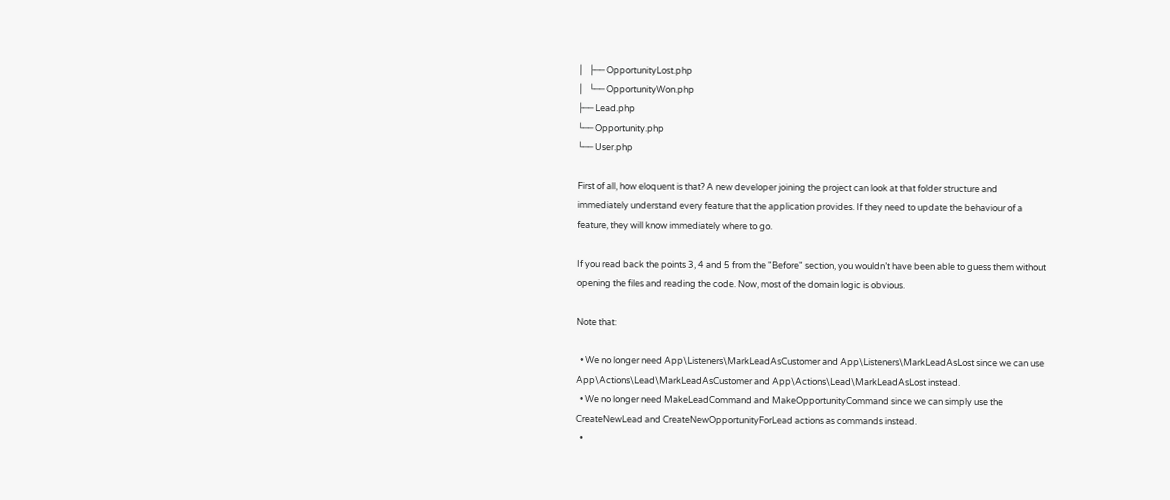│   ├── OpportunityLost.php
│   └── OpportunityWon.php
├── Lead.php
└── Opportunity.php
└── User.php

First of all, how eloquent is that? A new developer joining the project can look at that folder structure and immediately understand every feature that the application provides. If they need to update the behaviour of a feature, they will know immediately where to go.

If you read back the points 3, 4 and 5 from the "Before" section, you wouldn’t have been able to guess them without opening the files and reading the code. Now, most of the domain logic is obvious.

Note that:

  • We no longer need App\Listeners\MarkLeadAsCustomer and App\Listeners\MarkLeadAsLost since we can use App\Actions\Lead\MarkLeadAsCustomer and App\Actions\Lead\MarkLeadAsLost instead.
  • We no longer need MakeLeadCommand and MakeOpportunityCommand since we can simply use the CreateNewLead and CreateNewOpportunityForLead actions as commands instead.
  •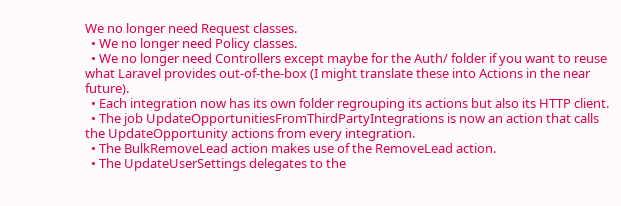We no longer need Request classes.
  • We no longer need Policy classes.
  • We no longer need Controllers except maybe for the Auth/ folder if you want to reuse what Laravel provides out-of-the-box (I might translate these into Actions in the near future).
  • Each integration now has its own folder regrouping its actions but also its HTTP client.
  • The job UpdateOpportunitiesFromThirdPartyIntegrations is now an action that calls the UpdateOpportunity actions from every integration.
  • The BulkRemoveLead action makes use of the RemoveLead action.
  • The UpdateUserSettings delegates to the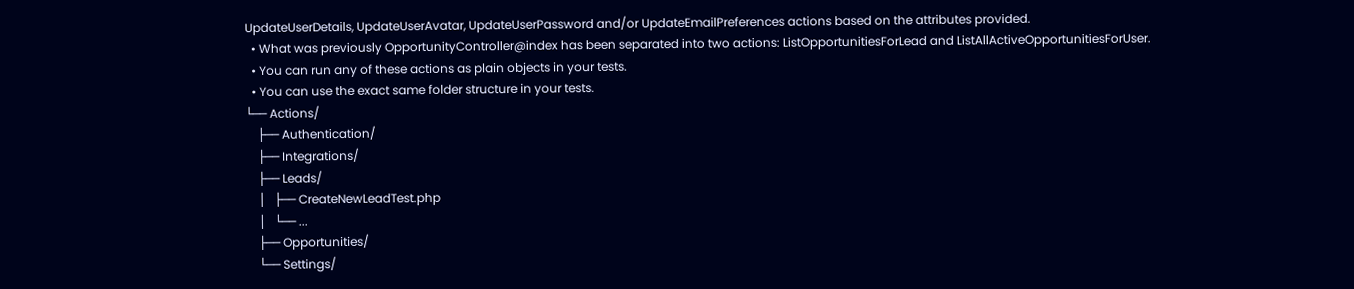UpdateUserDetails, UpdateUserAvatar, UpdateUserPassword and/or UpdateEmailPreferences actions based on the attributes provided.
  • What was previously OpportunityController@index has been separated into two actions: ListOpportunitiesForLead and ListAllActiveOpportunitiesForUser.
  • You can run any of these actions as plain objects in your tests.
  • You can use the exact same folder structure in your tests.
└── Actions/
    ├── Authentication/
    ├── Integrations/
    ├── Leads/
    │   ├── CreateNewLeadTest.php
    │   └── ...
    ├── Opportunities/
    └── Settings/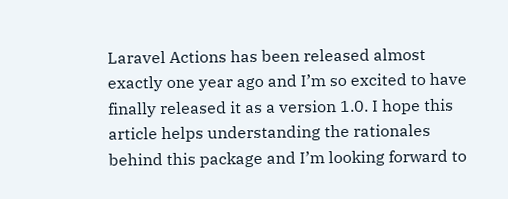Laravel Actions has been released almost exactly one year ago and I’m so excited to have finally released it as a version 1.0. I hope this article helps understanding the rationales behind this package and I’m looking forward to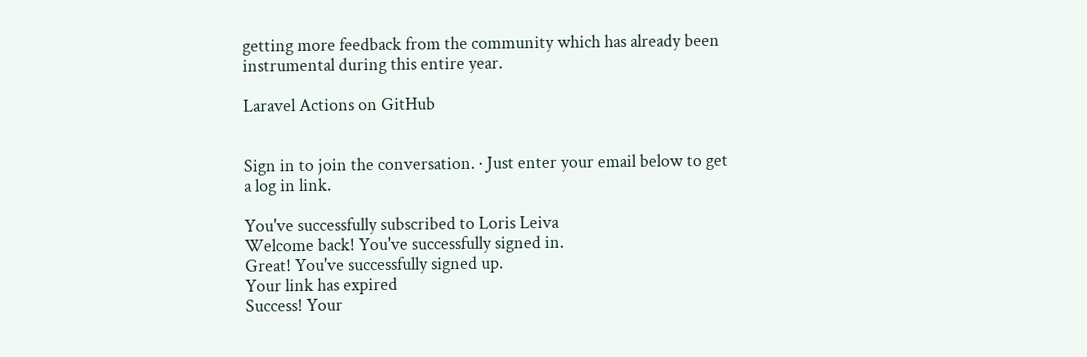getting more feedback from the community which has already been instrumental during this entire year.

Laravel Actions on GitHub


Sign in to join the conversation. · Just enter your email below to get a log in link.

You've successfully subscribed to Loris Leiva
Welcome back! You've successfully signed in.
Great! You've successfully signed up.
Your link has expired
Success! Your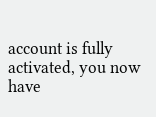account is fully activated, you now have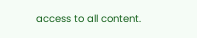access to all content.